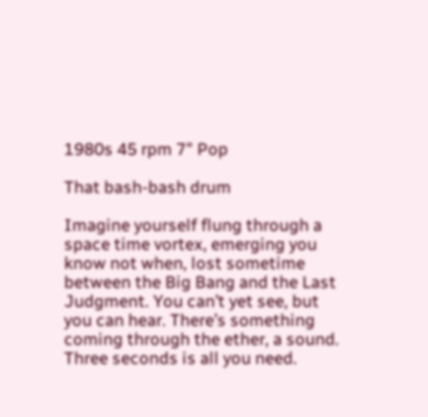1980s 45 rpm 7" Pop

That bash-bash drum

Imagine yourself flung through a space time vortex, emerging you know not when, lost sometime between the Big Bang and the Last Judgment. You can’t yet see, but you can hear. There’s something coming through the ether, a sound. Three seconds is all you need.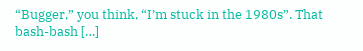“Bugger,” you think, “I’m stuck in the 1980s”. That bash-bash […]